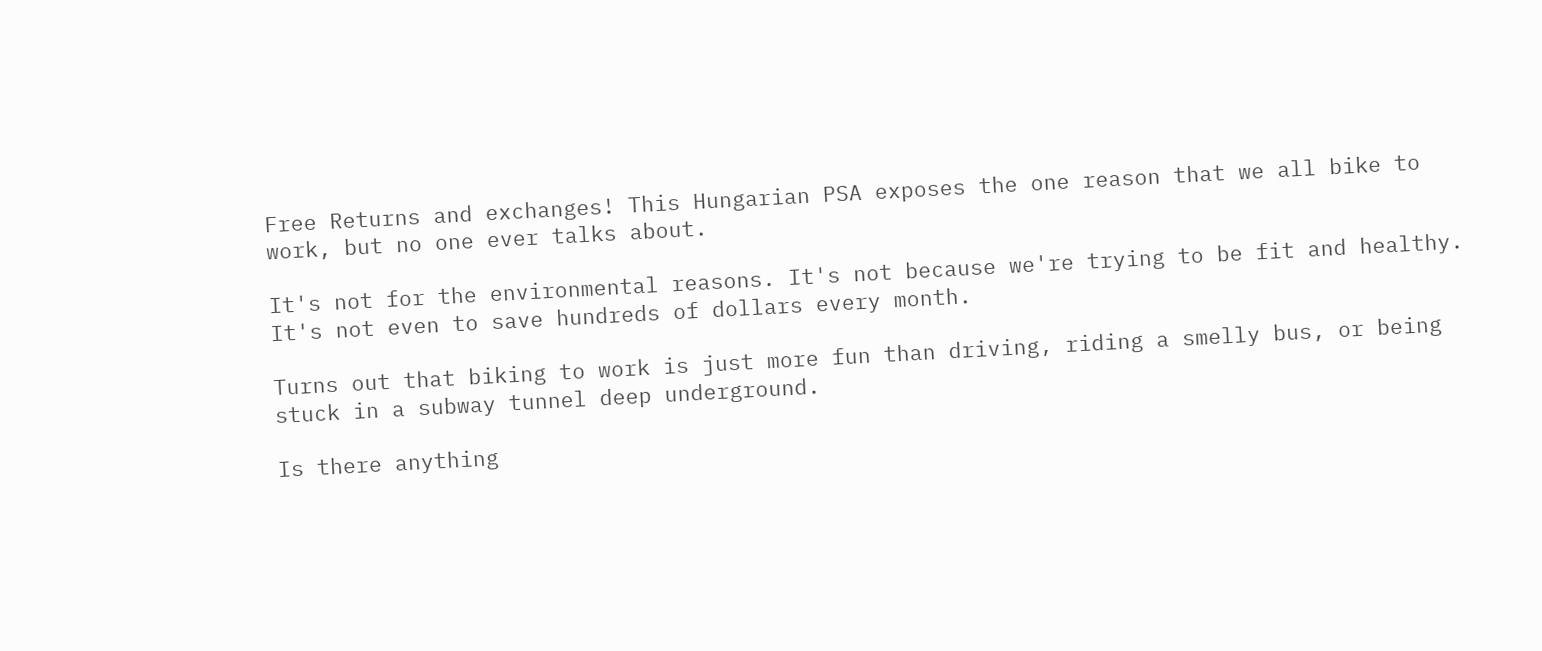Free Returns and exchanges! This Hungarian PSA exposes the one reason that we all bike to work, but no one ever talks about.

It's not for the environmental reasons. It's not because we're trying to be fit and healthy. It's not even to save hundreds of dollars every month.

Turns out that biking to work is just more fun than driving, riding a smelly bus, or being stuck in a subway tunnel deep underground.

Is there anything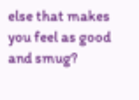else that makes you feel as good and smug?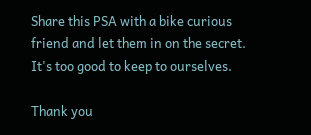Share this PSA with a bike curious friend and let them in on the secret. It's too good to keep to ourselves.

Thank you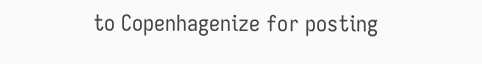to Copenhagenize for posting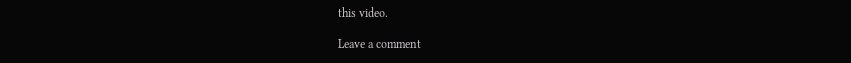this video.

Leave a comment